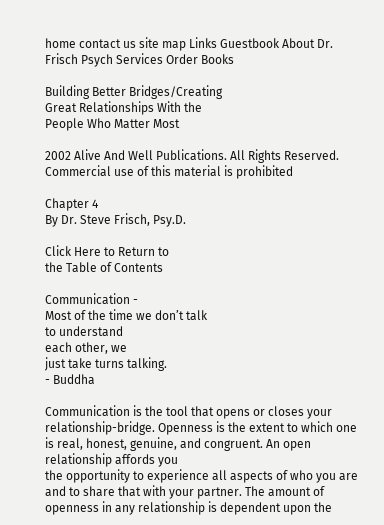home contact us site map Links Guestbook About Dr. Frisch Psych Services Order Books

Building Better Bridges/Creating
Great Relationships With the
People Who Matter Most

2002 Alive And Well Publications. All Rights Reserved.
Commercial use of this material is prohibited

Chapter 4
By Dr. Steve Frisch, Psy.D.

Click Here to Return to
the Table of Contents

Communication -
Most of the time we don’t talk
to understand
each other, we
just take turns talking.
- Buddha

Communication is the tool that opens or closes your relationship-bridge. Openness is the extent to which one is real, honest, genuine, and congruent. An open relationship affords you
the opportunity to experience all aspects of who you are and to share that with your partner. The amount of openness in any relationship is dependent upon the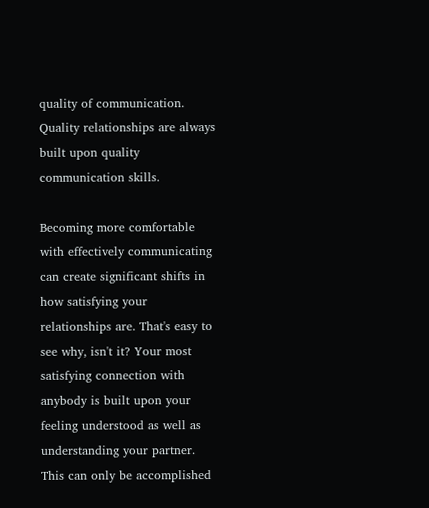quality of communication. Quality relationships are always built upon quality communication skills.

Becoming more comfortable with effectively communicating can create significant shifts in how satisfying your relationships are. That's easy to see why, isn't it? Your most satisfying connection with anybody is built upon your feeling understood as well as understanding your partner. This can only be accomplished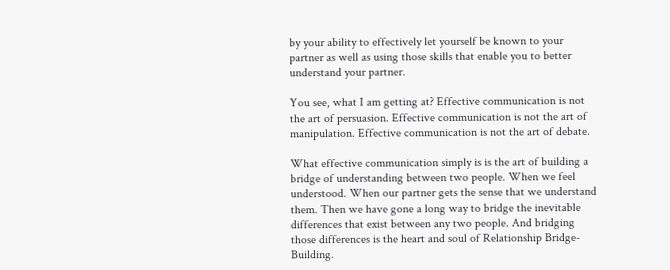by your ability to effectively let yourself be known to your partner as well as using those skills that enable you to better understand your partner.

You see, what I am getting at? Effective communication is not the art of persuasion. Effective communication is not the art of manipulation. Effective communication is not the art of debate.

What effective communication simply is is the art of building a bridge of understanding between two people. When we feel understood. When our partner gets the sense that we understand them. Then we have gone a long way to bridge the inevitable differences that exist between any two people. And bridging those differences is the heart and soul of Relationship Bridge-Building.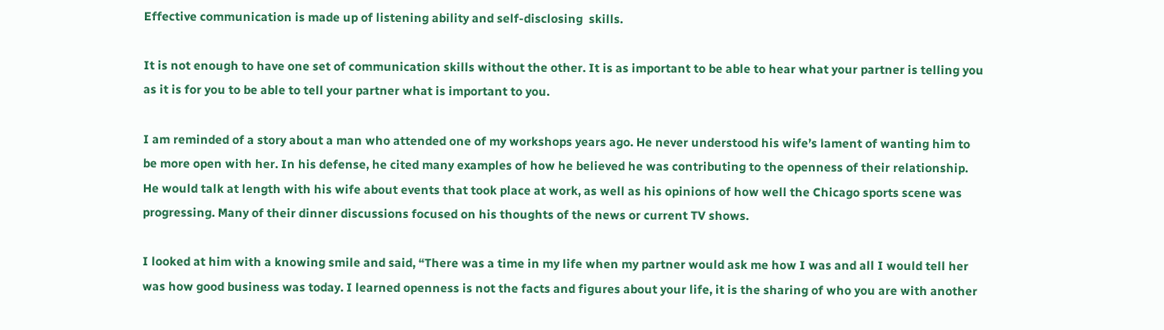Effective communication is made up of listening ability and self-disclosing  skills.

It is not enough to have one set of communication skills without the other. It is as important to be able to hear what your partner is telling you as it is for you to be able to tell your partner what is important to you.

I am reminded of a story about a man who attended one of my workshops years ago. He never understood his wife’s lament of wanting him to be more open with her. In his defense, he cited many examples of how he believed he was contributing to the openness of their relationship.  He would talk at length with his wife about events that took place at work, as well as his opinions of how well the Chicago sports scene was progressing. Many of their dinner discussions focused on his thoughts of the news or current TV shows.

I looked at him with a knowing smile and said, “There was a time in my life when my partner would ask me how I was and all I would tell her was how good business was today. I learned openness is not the facts and figures about your life, it is the sharing of who you are with another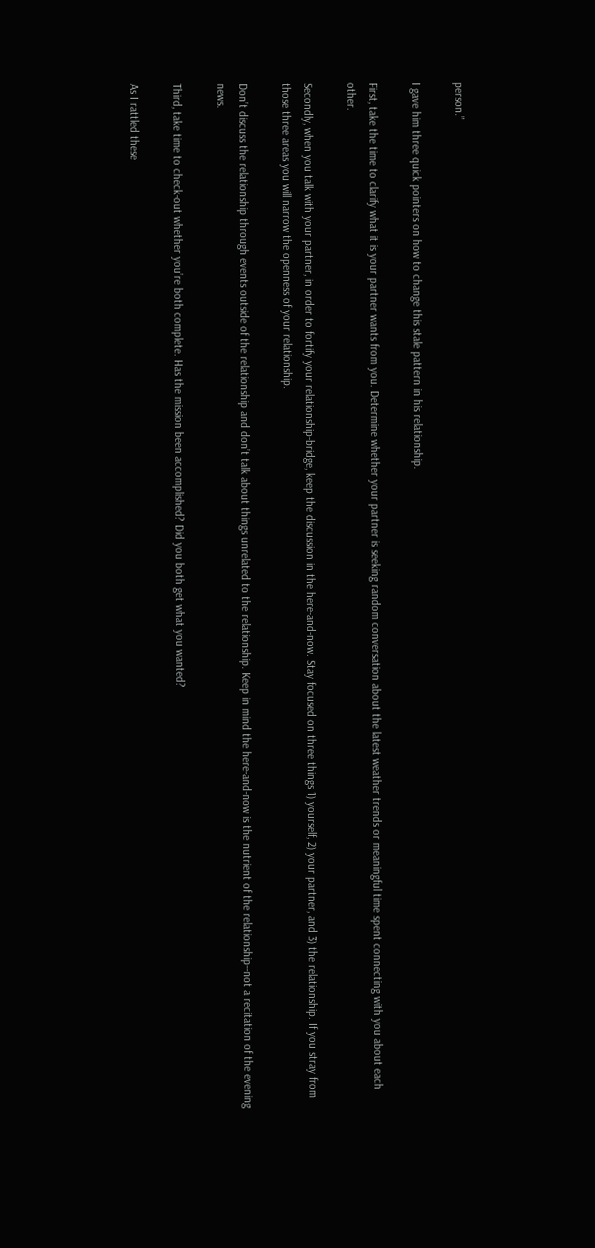person.”

I gave him three quick pointers on how to change this stale pattern in his relationship.

First, take the time to clarify what it is your partner wants from you. Determine whether your partner is seeking random conversation about the latest weather trends or meaningful time spent connecting with you about each other.

Secondly, when you talk with your partner, in order to fortify your relationship-bridge, keep the discussion in the here-and-now. Stay focused on three things 1) yourself, 2) your partner, and 3) the relationship. If you stray from those three areas you will narrow the openness of your relationship.

Don’t discuss the relationship through events outside of the relationship and don’t talk about things unrelated to the relationship. Keep in mind the here-and-now is the nutrient of the relationship--not a recitation of the evening news.

Third, take time to check-out whether you’re both complete. Has the mission been accomplished? Did you both get what you wanted?

As I rattled these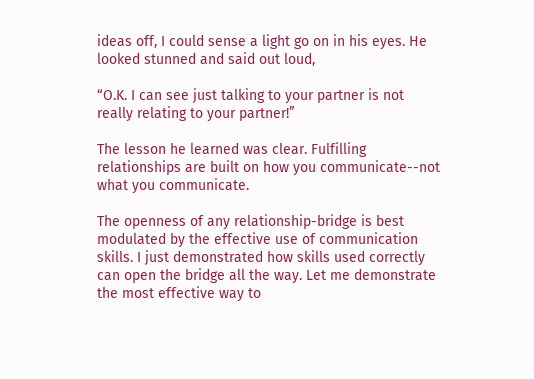ideas off, I could sense a light go on in his eyes. He looked stunned and said out loud,

“O.K. I can see just talking to your partner is not really relating to your partner!”

The lesson he learned was clear. Fulfilling relationships are built on how you communicate--not what you communicate.

The openness of any relationship-bridge is best modulated by the effective use of communication skills. I just demonstrated how skills used correctly can open the bridge all the way. Let me demonstrate the most effective way to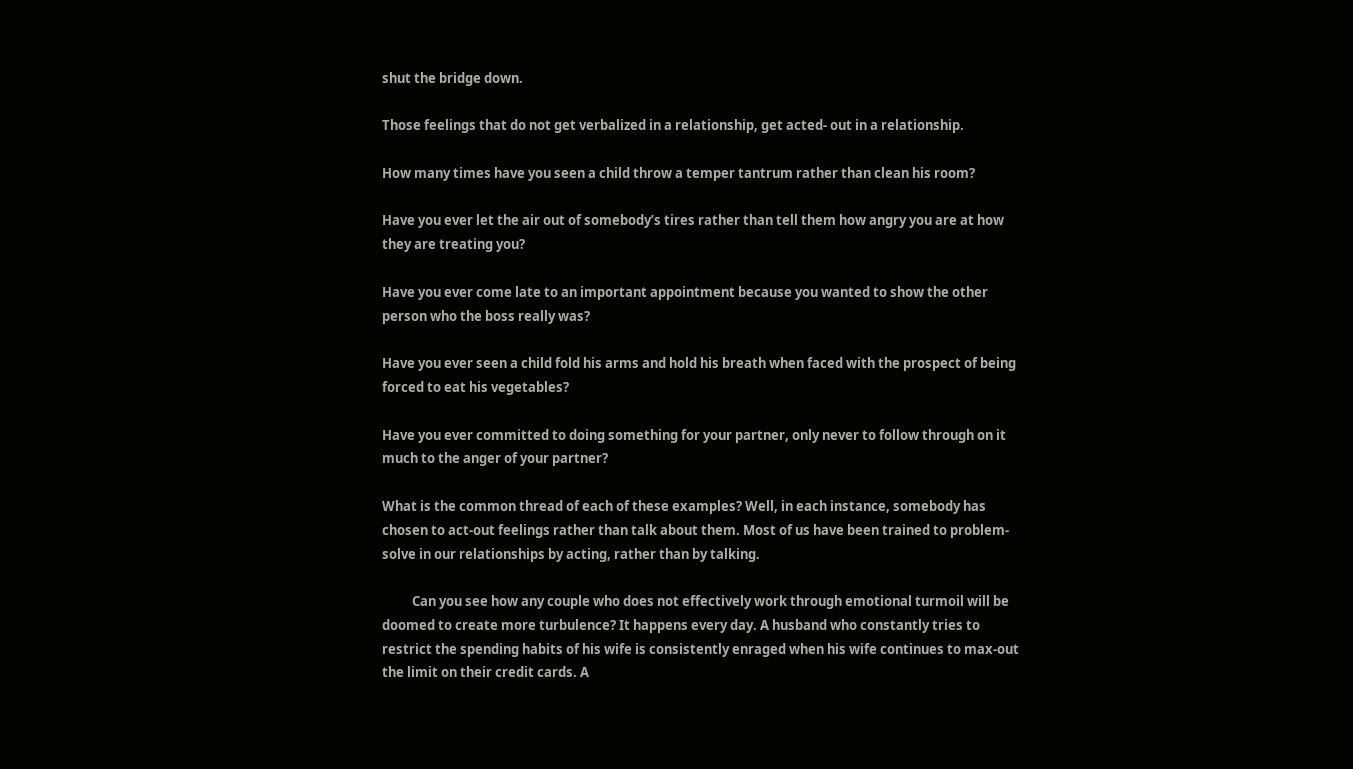shut the bridge down.

Those feelings that do not get verbalized in a relationship, get acted- out in a relationship.

How many times have you seen a child throw a temper tantrum rather than clean his room?

Have you ever let the air out of somebody’s tires rather than tell them how angry you are at how they are treating you?

Have you ever come late to an important appointment because you wanted to show the other person who the boss really was?

Have you ever seen a child fold his arms and hold his breath when faced with the prospect of being forced to eat his vegetables?

Have you ever committed to doing something for your partner, only never to follow through on it much to the anger of your partner?

What is the common thread of each of these examples? Well, in each instance, somebody has chosen to act-out feelings rather than talk about them. Most of us have been trained to problem-solve in our relationships by acting, rather than by talking.

          Can you see how any couple who does not effectively work through emotional turmoil will be doomed to create more turbulence? It happens every day. A husband who constantly tries to restrict the spending habits of his wife is consistently enraged when his wife continues to max-out the limit on their credit cards. A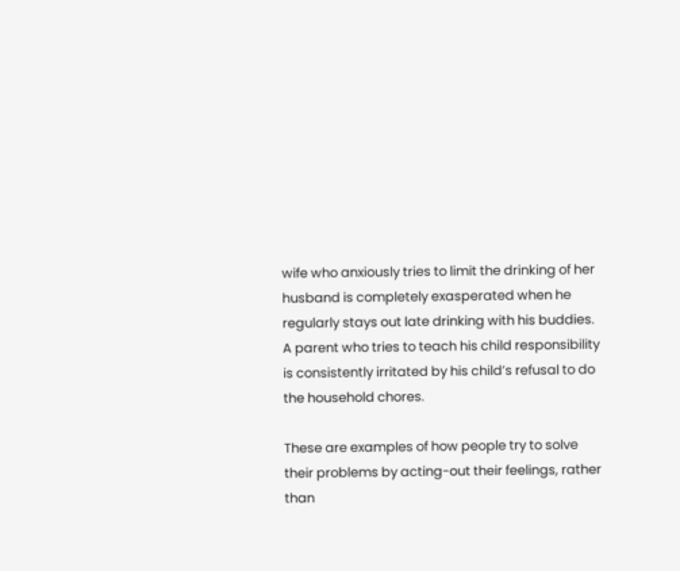wife who anxiously tries to limit the drinking of her husband is completely exasperated when he regularly stays out late drinking with his buddies. A parent who tries to teach his child responsibility is consistently irritated by his child’s refusal to do the household chores.

These are examples of how people try to solve their problems by acting-out their feelings, rather than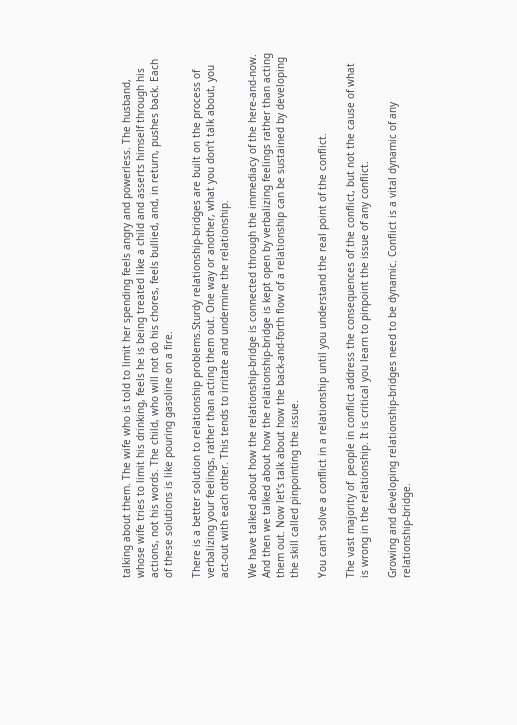talking about them. The wife who is told to limit her spending feels angry and powerless. The husband, whose wife tries to limit his drinking, feels he is being treated like a child and asserts himself through his actions, not his words. The child, who will not do his chores, feels bullied, and, in return, pushes back. Each of these solutions is like pouring gasoline on a fire.

There is a better solution to relationship problems.Sturdy relationship-bridges are built on the process of verbalizing your feelings, rather than acting them out. One way or another, what you don’t talk about, you act-out with each other. This tends to irritate and undermine the relationship.

We have talked about how the relationship-bridge is connected through the immediacy of the here-and-now. And then we talked about how the relationship-bridge is kept open by verbalizing feelings rather than acting them out. Now let’s talk about how the back-and-forth flow of a relationship can be sustained by developing the skill called pinpointing the issue.

You can't solve a conflict in a relationship until you understand the real point of the conflict.

The vast majority of  people in conflict address the consequences of the conflict, but not the cause of what is wrong in the relationship. It is critical you learn to pinpoint the issue of any conflict.

Growing and developing relationship-bridges need to be dynamic. Conflict is a vital dynamic of any relationship-bridge.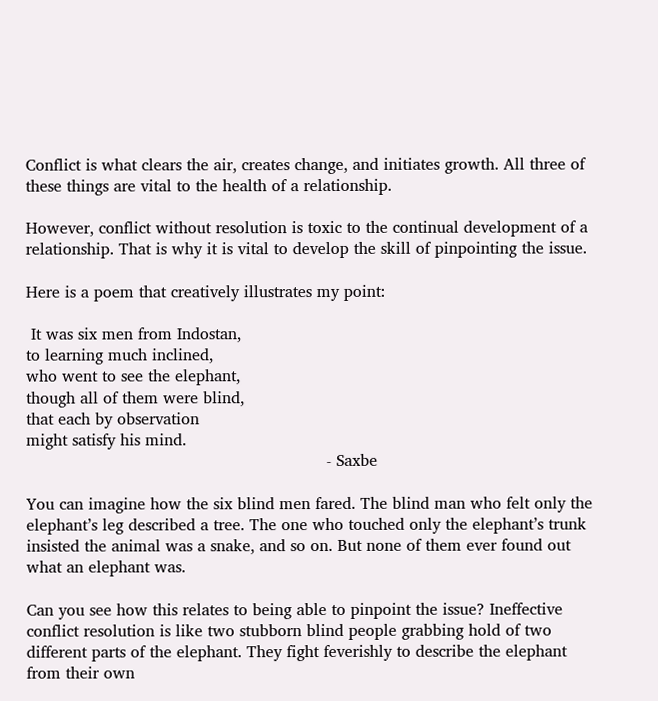Conflict is what clears the air, creates change, and initiates growth. All three of these things are vital to the health of a relationship.

However, conflict without resolution is toxic to the continual development of a relationship. That is why it is vital to develop the skill of pinpointing the issue.

Here is a poem that creatively illustrates my point:

 It was six men from Indostan,
to learning much inclined,
who went to see the elephant,
though all of them were blind,
that each by observation
might satisfy his mind.
                                                            - Saxbe

You can imagine how the six blind men fared. The blind man who felt only the elephant’s leg described a tree. The one who touched only the elephant’s trunk insisted the animal was a snake, and so on. But none of them ever found out what an elephant was.

Can you see how this relates to being able to pinpoint the issue? Ineffective conflict resolution is like two stubborn blind people grabbing hold of two different parts of the elephant. They fight feverishly to describe the elephant from their own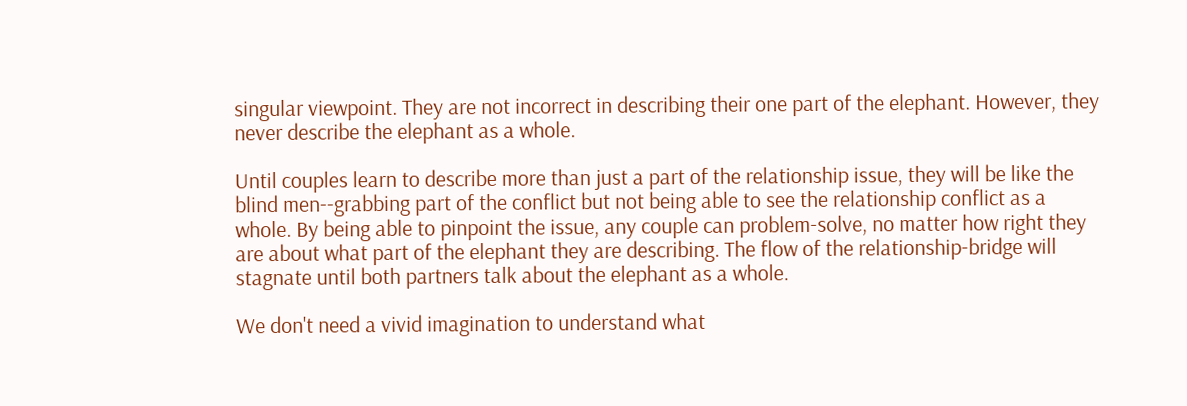singular viewpoint. They are not incorrect in describing their one part of the elephant. However, they never describe the elephant as a whole.

Until couples learn to describe more than just a part of the relationship issue, they will be like the blind men--grabbing part of the conflict but not being able to see the relationship conflict as a whole. By being able to pinpoint the issue, any couple can problem-solve, no matter how right they are about what part of the elephant they are describing. The flow of the relationship-bridge will stagnate until both partners talk about the elephant as a whole.

We don't need a vivid imagination to understand what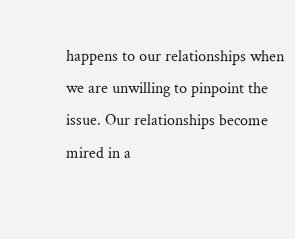happens to our relationships when we are unwilling to pinpoint the issue. Our relationships become mired in a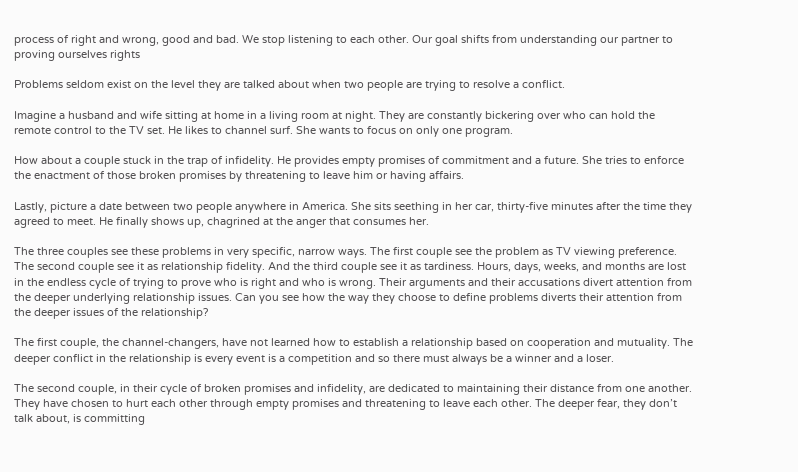process of right and wrong, good and bad. We stop listening to each other. Our goal shifts from understanding our partner to proving ourselves rights

Problems seldom exist on the level they are talked about when two people are trying to resolve a conflict.

Imagine a husband and wife sitting at home in a living room at night. They are constantly bickering over who can hold the remote control to the TV set. He likes to channel surf. She wants to focus on only one program.

How about a couple stuck in the trap of infidelity. He provides empty promises of commitment and a future. She tries to enforce the enactment of those broken promises by threatening to leave him or having affairs.

Lastly, picture a date between two people anywhere in America. She sits seething in her car, thirty-five minutes after the time they agreed to meet. He finally shows up, chagrined at the anger that consumes her.

The three couples see these problems in very specific, narrow ways. The first couple see the problem as TV viewing preference. The second couple see it as relationship fidelity. And the third couple see it as tardiness. Hours, days, weeks, and months are lost in the endless cycle of trying to prove who is right and who is wrong. Their arguments and their accusations divert attention from the deeper underlying relationship issues. Can you see how the way they choose to define problems diverts their attention from the deeper issues of the relationship?

The first couple, the channel-changers, have not learned how to establish a relationship based on cooperation and mutuality. The deeper conflict in the relationship is every event is a competition and so there must always be a winner and a loser.

The second couple, in their cycle of broken promises and infidelity, are dedicated to maintaining their distance from one another. They have chosen to hurt each other through empty promises and threatening to leave each other. The deeper fear, they don’t talk about, is committing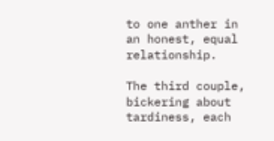to one anther in an honest, equal relationship.

The third couple, bickering about tardiness, each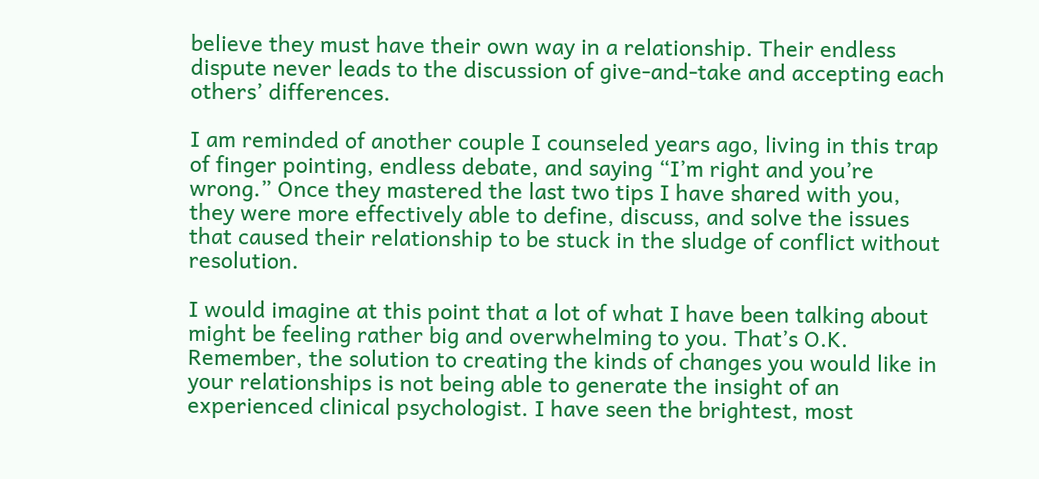believe they must have their own way in a relationship. Their endless dispute never leads to the discussion of give-and-take and accepting each others’ differences.

I am reminded of another couple I counseled years ago, living in this trap of finger pointing, endless debate, and saying “I’m right and you’re wrong.” Once they mastered the last two tips I have shared with you, they were more effectively able to define, discuss, and solve the issues that caused their relationship to be stuck in the sludge of conflict without resolution.

I would imagine at this point that a lot of what I have been talking about might be feeling rather big and overwhelming to you. That’s O.K. Remember, the solution to creating the kinds of changes you would like in your relationships is not being able to generate the insight of an experienced clinical psychologist. I have seen the brightest, most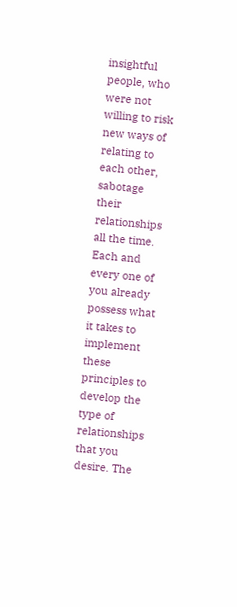insightful people, who were not willing to risk new ways of relating to each other, sabotage their relationships all the time. Each and every one of you already possess what it takes to implement these principles to develop the type of relationships that you desire. The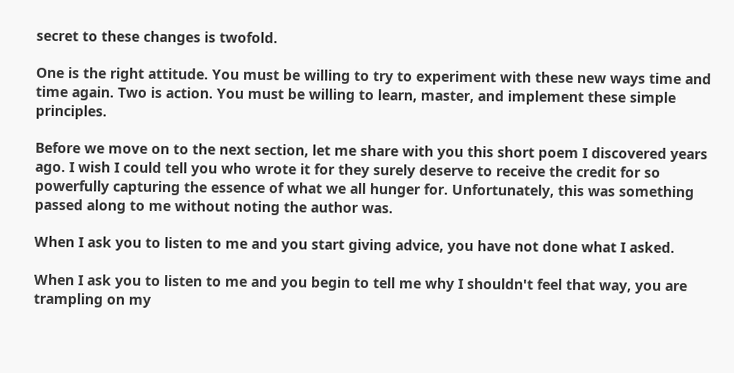secret to these changes is twofold.

One is the right attitude. You must be willing to try to experiment with these new ways time and time again. Two is action. You must be willing to learn, master, and implement these simple principles.

Before we move on to the next section, let me share with you this short poem I discovered years ago. I wish I could tell you who wrote it for they surely deserve to receive the credit for so powerfully capturing the essence of what we all hunger for. Unfortunately, this was something passed along to me without noting the author was.

When I ask you to listen to me and you start giving advice, you have not done what I asked.

When I ask you to listen to me and you begin to tell me why I shouldn't feel that way, you are trampling on my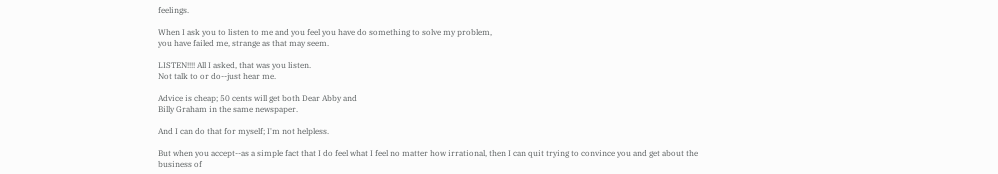feelings.

When I ask you to listen to me and you feel you have do something to solve my problem,
you have failed me, strange as that may seem.

LISTEN!!!! All I asked, that was you listen.
Not talk to or do--just hear me.

Advice is cheap; 50 cents will get both Dear Abby and
Billy Graham in the same newspaper.

And I can do that for myself; I'm not helpless.

But when you accept--as a simple fact that I do feel what I feel no matter how irrational, then I can quit trying to convince you and get about the business of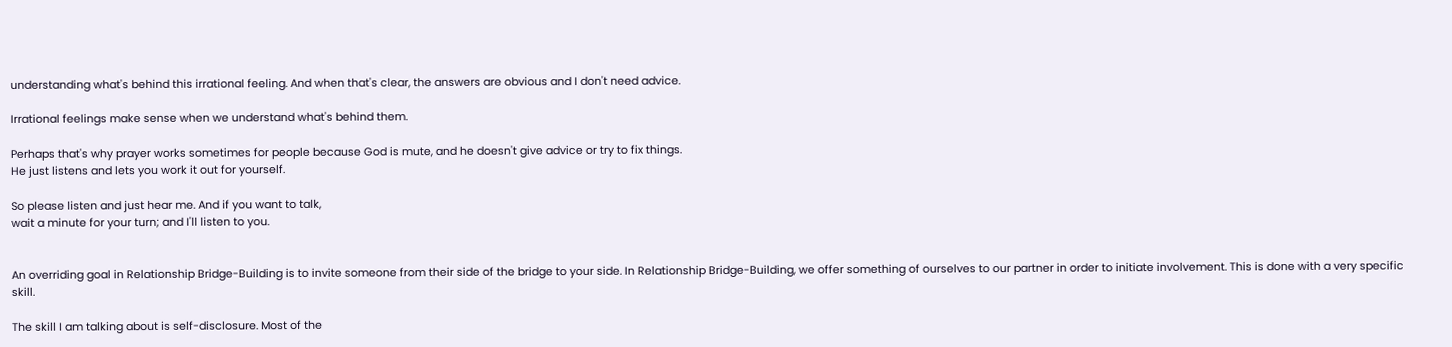understanding what's behind this irrational feeling. And when that's clear, the answers are obvious and I don't need advice.

Irrational feelings make sense when we understand what's behind them.

Perhaps that's why prayer works sometimes for people because God is mute, and he doesn't give advice or try to fix things.
He just listens and lets you work it out for yourself.

So please listen and just hear me. And if you want to talk,
wait a minute for your turn; and I'll listen to you.


An overriding goal in Relationship Bridge-Building is to invite someone from their side of the bridge to your side. In Relationship Bridge-Building, we offer something of ourselves to our partner in order to initiate involvement. This is done with a very specific skill.

The skill I am talking about is self-disclosure. Most of the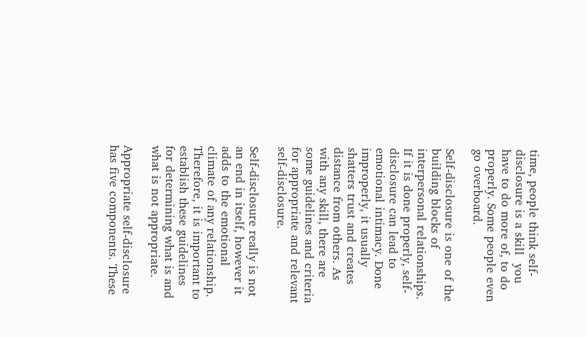time, people think self-disclosure is a skill  you have to do more of, to do properly. Some people even go overboard.

Self-disclosure is one of the building blocks of interpersonal relationships. If it is done properly, self- disclosure can lead to emotional intimacy. Done improperly, it usually shatters trust and creates distance from others. As with any skill, there are some guidelines and criteria for appropriate and relevant self-disclosure.

Self-disclosure really is not an end in itself, however it adds to the emotional climate of any relationship. Therefore, it is important to establish these guidelines for determining what is and what is not appropriate.

Appropriate self-disclosure has five components. These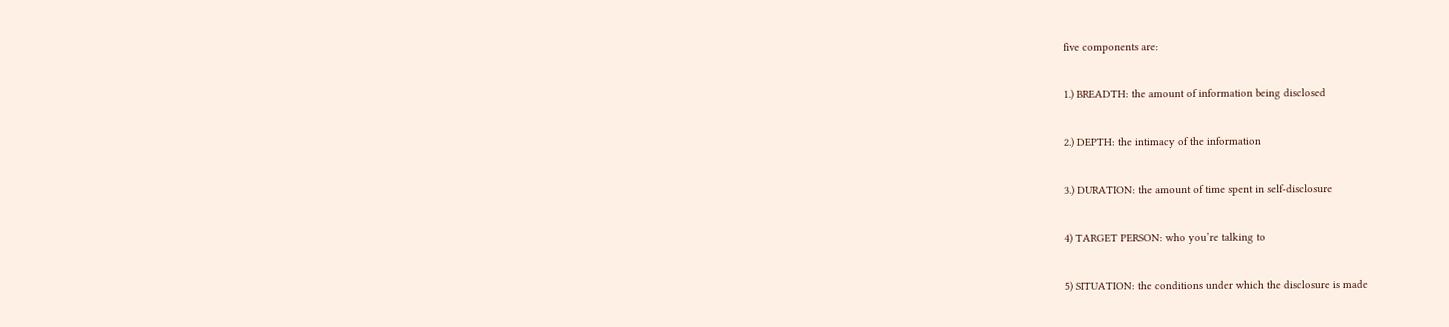five components are:

1.) BREADTH: the amount of information being disclosed

2.) DEPTH: the intimacy of the information

3.) DURATION: the amount of time spent in self-disclosure

4) TARGET PERSON: who you’re talking to

5) SITUATION: the conditions under which the disclosure is made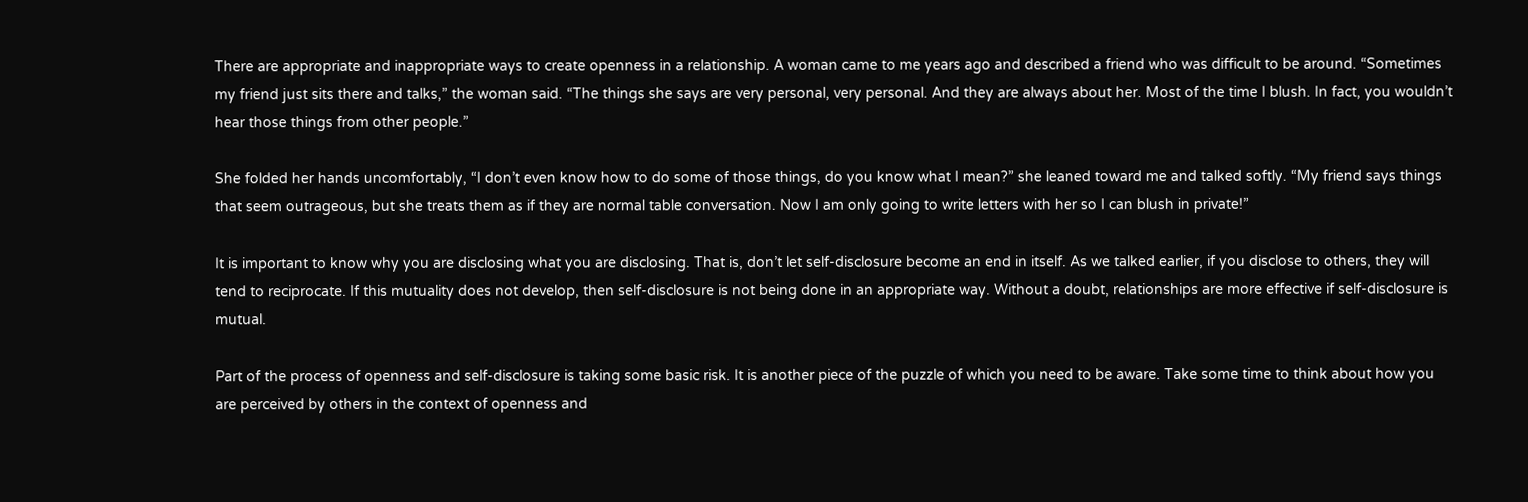There are appropriate and inappropriate ways to create openness in a relationship. A woman came to me years ago and described a friend who was difficult to be around. “Sometimes my friend just sits there and talks,” the woman said. “The things she says are very personal, very personal. And they are always about her. Most of the time I blush. In fact, you wouldn’t hear those things from other people.”

She folded her hands uncomfortably, “I don’t even know how to do some of those things, do you know what I mean?” she leaned toward me and talked softly. “My friend says things that seem outrageous, but she treats them as if they are normal table conversation. Now I am only going to write letters with her so I can blush in private!”

It is important to know why you are disclosing what you are disclosing. That is, don’t let self-disclosure become an end in itself. As we talked earlier, if you disclose to others, they will tend to reciprocate. If this mutuality does not develop, then self-disclosure is not being done in an appropriate way. Without a doubt, relationships are more effective if self-disclosure is mutual.

Part of the process of openness and self-disclosure is taking some basic risk. It is another piece of the puzzle of which you need to be aware. Take some time to think about how you are perceived by others in the context of openness and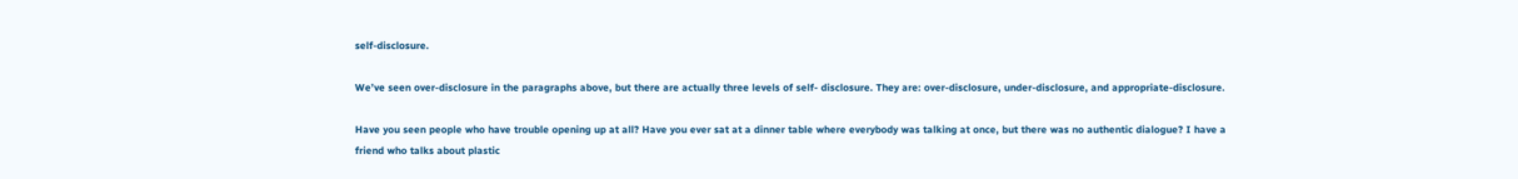self-disclosure.

We’ve seen over-disclosure in the paragraphs above, but there are actually three levels of self- disclosure. They are: over-disclosure, under-disclosure, and appropriate-disclosure.

Have you seen people who have trouble opening up at all? Have you ever sat at a dinner table where everybody was talking at once, but there was no authentic dialogue? I have a friend who talks about plastic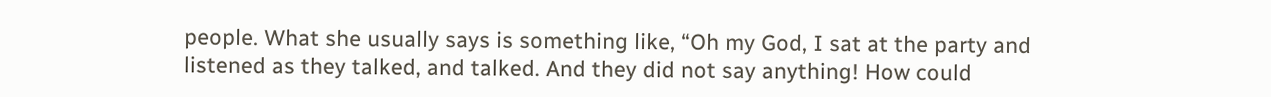people. What she usually says is something like, “Oh my God, I sat at the party and listened as they talked, and talked. And they did not say anything! How could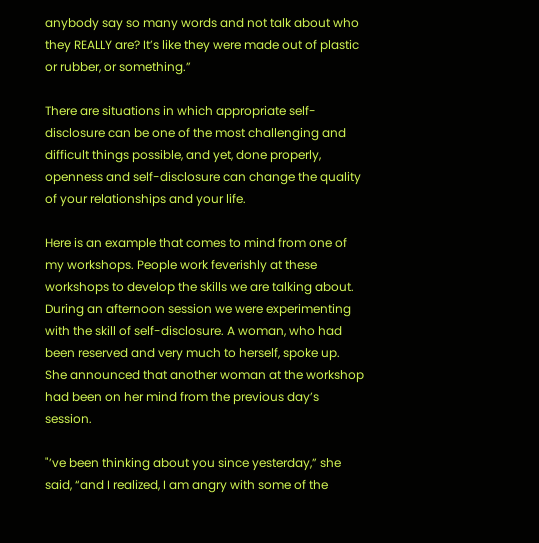anybody say so many words and not talk about who they REALLY are? It’s like they were made out of plastic or rubber, or something.”

There are situations in which appropriate self-disclosure can be one of the most challenging and difficult things possible, and yet, done properly, openness and self-disclosure can change the quality of your relationships and your life.

Here is an example that comes to mind from one of my workshops. People work feverishly at these workshops to develop the skills we are talking about. During an afternoon session we were experimenting with the skill of self-disclosure. A woman, who had been reserved and very much to herself, spoke up. She announced that another woman at the workshop had been on her mind from the previous day’s session.

"’ve been thinking about you since yesterday,” she said, “and I realized, I am angry with some of the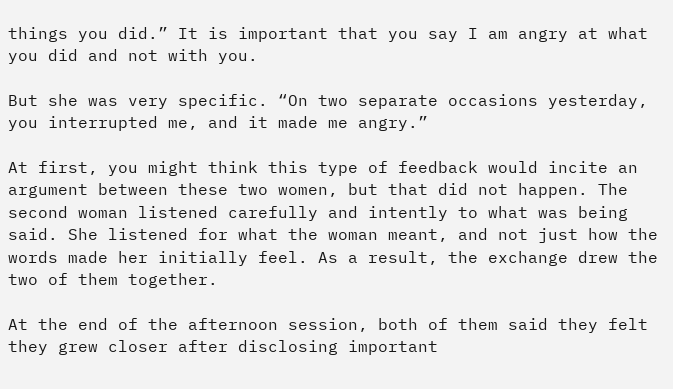things you did.” It is important that you say I am angry at what you did and not with you.

But she was very specific. “On two separate occasions yesterday, you interrupted me, and it made me angry.”

At first, you might think this type of feedback would incite an argument between these two women, but that did not happen. The second woman listened carefully and intently to what was being said. She listened for what the woman meant, and not just how the words made her initially feel. As a result, the exchange drew the two of them together.

At the end of the afternoon session, both of them said they felt they grew closer after disclosing important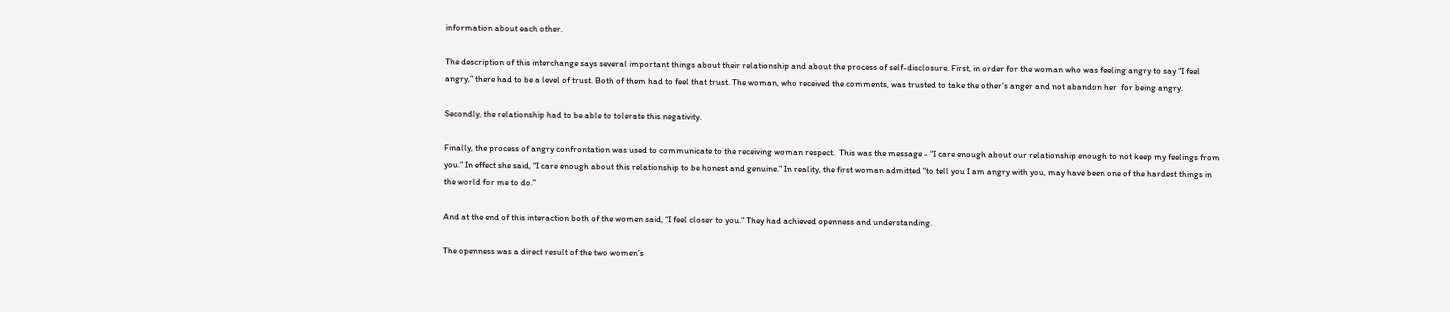information about each other.

The description of this interchange says several important things about their relationship and about the process of self-disclosure. First, in order for the woman who was feeling angry to say “I feel angry,” there had to be a level of trust. Both of them had to feel that trust. The woman, who received the comments, was trusted to take the other’s anger and not abandon her  for being angry.

Secondly, the relationship had to be able to tolerate this negativity.

Finally, the process of angry confrontation was used to communicate to the receiving woman respect.  This was the message - “I care enough about our relationship enough to not keep my feelings from you.” In effect she said, “I care enough about this relationship to be honest and genuine.” In reality, the first woman admitted “to tell you I am angry with you, may have been one of the hardest things in the world for me to do.”

And at the end of this interaction both of the women said, “I feel closer to you.” They had achieved openness and understanding.

The openness was a direct result of the two women’s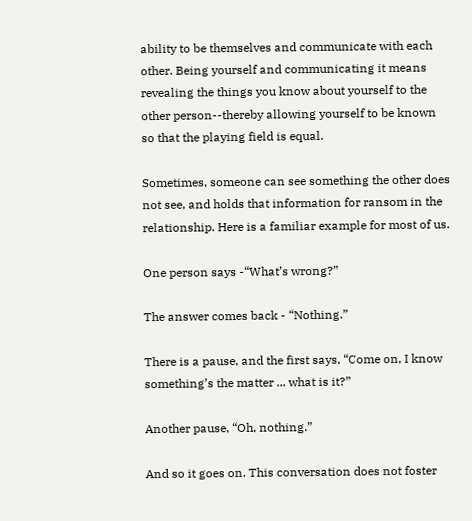ability to be themselves and communicate with each other. Being yourself and communicating it means revealing the things you know about yourself to the other person--thereby allowing yourself to be known so that the playing field is equal.

Sometimes, someone can see something the other does not see, and holds that information for ransom in the relationship. Here is a familiar example for most of us.

One person says -“What’s wrong?”

The answer comes back - “Nothing.”

There is a pause, and the first says, “Come on, I know something’s the matter ... what is it?”

Another pause, “Oh, nothing.”

And so it goes on. This conversation does not foster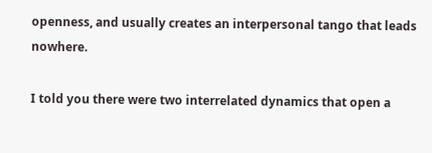openness, and usually creates an interpersonal tango that leads nowhere.

I told you there were two interrelated dynamics that open a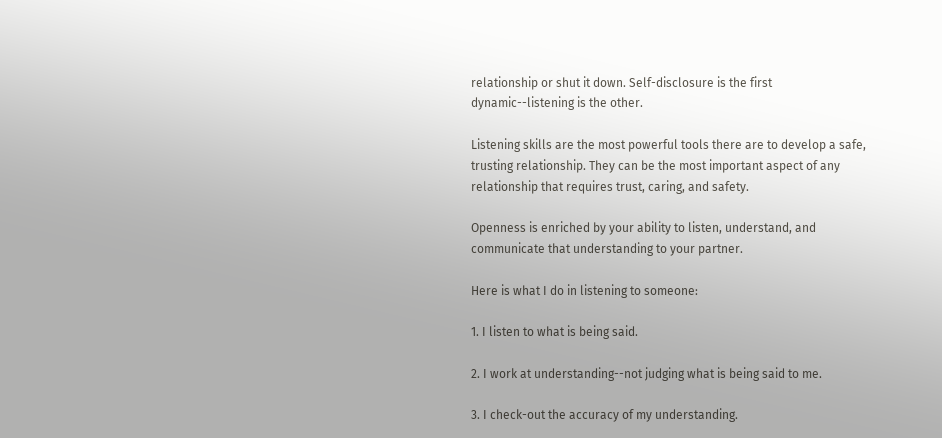relationship or shut it down. Self-disclosure is the first dynamic--listening is the other.

Listening skills are the most powerful tools there are to develop a safe, trusting relationship. They can be the most important aspect of any relationship that requires trust, caring, and safety.

Openness is enriched by your ability to listen, understand, and communicate that understanding to your partner.

Here is what I do in listening to someone:

1. I listen to what is being said.

2. I work at understanding--not judging what is being said to me.

3. I check-out the accuracy of my understanding.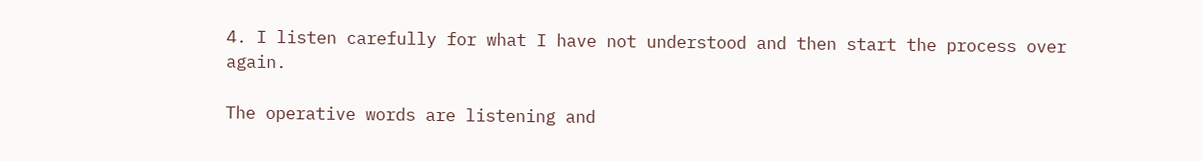4. I listen carefully for what I have not understood and then start the process over again.

The operative words are listening and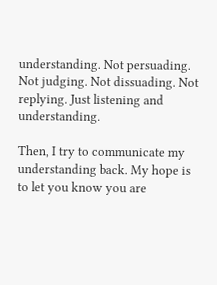understanding. Not persuading. Not judging. Not dissuading. Not replying. Just listening and understanding.

Then, I try to communicate my understanding back. My hope is to let you know you are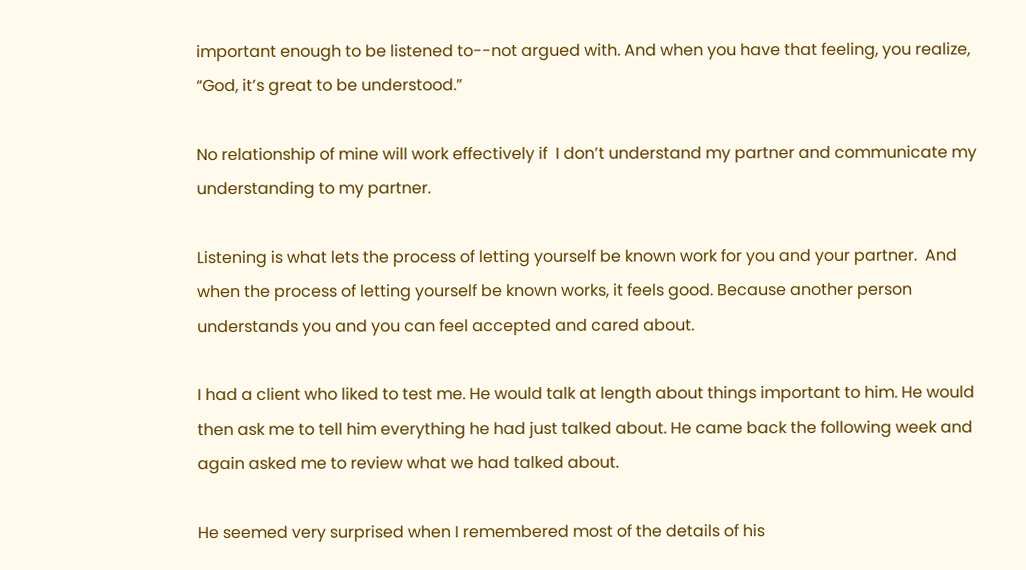important enough to be listened to--not argued with. And when you have that feeling, you realize, “God, it’s great to be understood.”

No relationship of mine will work effectively if  I don’t understand my partner and communicate my understanding to my partner.

Listening is what lets the process of letting yourself be known work for you and your partner.  And when the process of letting yourself be known works, it feels good. Because another person understands you and you can feel accepted and cared about.

I had a client who liked to test me. He would talk at length about things important to him. He would then ask me to tell him everything he had just talked about. He came back the following week and again asked me to review what we had talked about.

He seemed very surprised when I remembered most of the details of his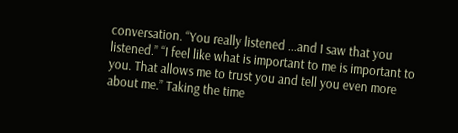conversation. “You really listened ...and I saw that you listened.” “I feel like what is important to me is important to you. That allows me to trust you and tell you even more about me.” Taking the time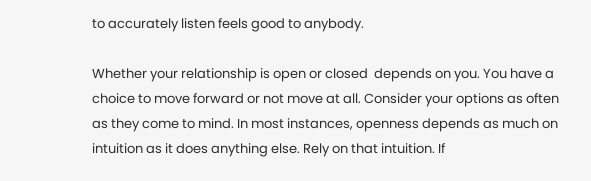to accurately listen feels good to anybody.

Whether your relationship is open or closed  depends on you. You have a choice to move forward or not move at all. Consider your options as often as they come to mind. In most instances, openness depends as much on intuition as it does anything else. Rely on that intuition. If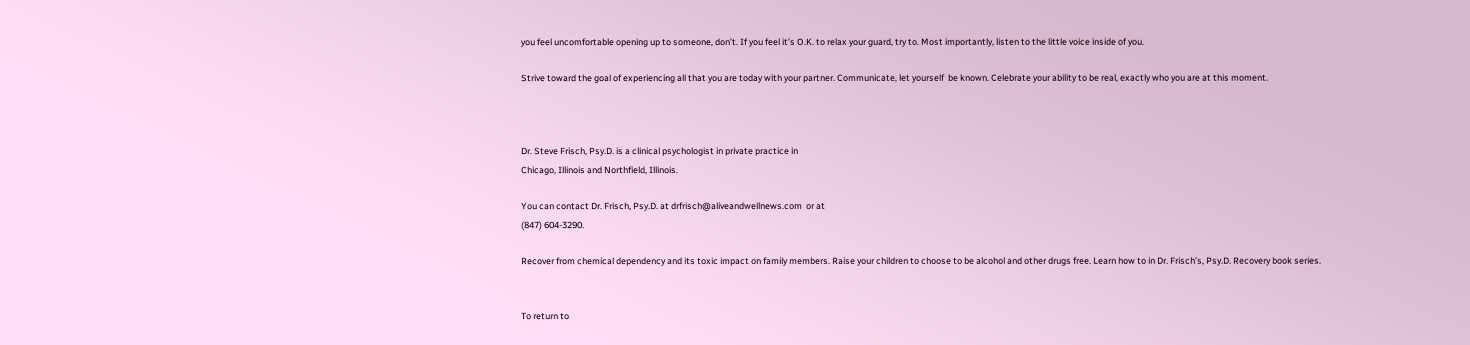you feel uncomfortable opening up to someone, don’t. If you feel it’s O.K. to relax your guard, try to. Most importantly, listen to the little voice inside of you.

Strive toward the goal of experiencing all that you are today with your partner. Communicate, let yourself  be known. Celebrate your ability to be real, exactly who you are at this moment.



Dr. Steve Frisch, Psy.D. is a clinical psychologist in private practice in
Chicago, Illinois and Northfield, Illinois.

You can contact Dr. Frisch, Psy.D. at drfrisch@aliveandwellnews.com  or at
(847) 604-3290.

Recover from chemical dependency and its toxic impact on family members. Raise your children to choose to be alcohol and other drugs free. Learn how to in Dr. Frisch’s, Psy.D. Recovery book series.


To return to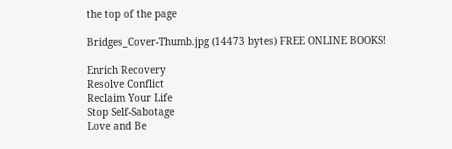the top of the page

Bridges_Cover-Thumb.jpg (14473 bytes) FREE ONLINE BOOKS!

Enrich Recovery
Resolve Conflict
Reclaim Your Life
Stop Self-Sabotage
Love and Be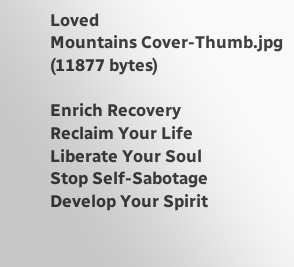Loved
Mountains Cover-Thumb.jpg (11877 bytes)

Enrich Recovery
Reclaim Your Life
Liberate Your Soul
Stop Self-Sabotage
Develop Your Spirit